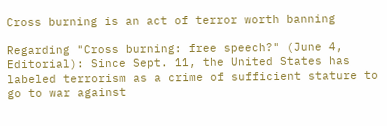Cross burning is an act of terror worth banning

Regarding "Cross burning: free speech?" (June 4, Editorial): Since Sept. 11, the United States has labeled terrorism as a crime of sufficient stature to go to war against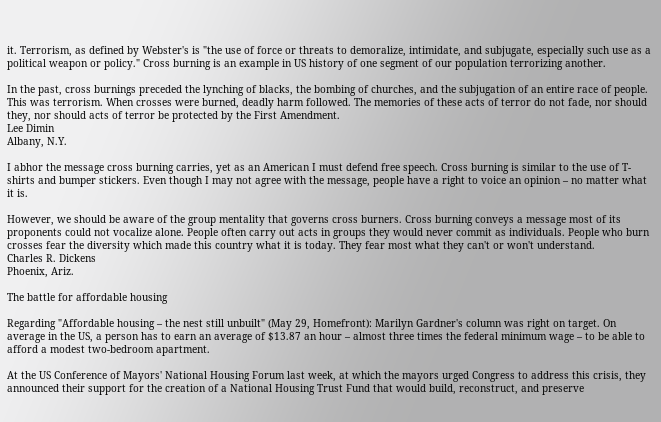it. Terrorism, as defined by Webster's is "the use of force or threats to demoralize, intimidate, and subjugate, especially such use as a political weapon or policy." Cross burning is an example in US history of one segment of our population terrorizing another.

In the past, cross burnings preceded the lynching of blacks, the bombing of churches, and the subjugation of an entire race of people. This was terrorism. When crosses were burned, deadly harm followed. The memories of these acts of terror do not fade, nor should they, nor should acts of terror be protected by the First Amendment.
Lee Dimin
Albany, N.Y.

I abhor the message cross burning carries, yet as an American I must defend free speech. Cross burning is similar to the use of T-shirts and bumper stickers. Even though I may not agree with the message, people have a right to voice an opinion – no matter what it is.

However, we should be aware of the group mentality that governs cross burners. Cross burning conveys a message most of its proponents could not vocalize alone. People often carry out acts in groups they would never commit as individuals. People who burn crosses fear the diversity which made this country what it is today. They fear most what they can't or won't understand.
Charles R. Dickens
Phoenix, Ariz.

The battle for affordable housing

Regarding "Affordable housing – the nest still unbuilt" (May 29, Homefront): Marilyn Gardner's column was right on target. On average in the US, a person has to earn an average of $13.87 an hour – almost three times the federal minimum wage – to be able to afford a modest two-bedroom apartment.

At the US Conference of Mayors' National Housing Forum last week, at which the mayors urged Congress to address this crisis, they announced their support for the creation of a National Housing Trust Fund that would build, reconstruct, and preserve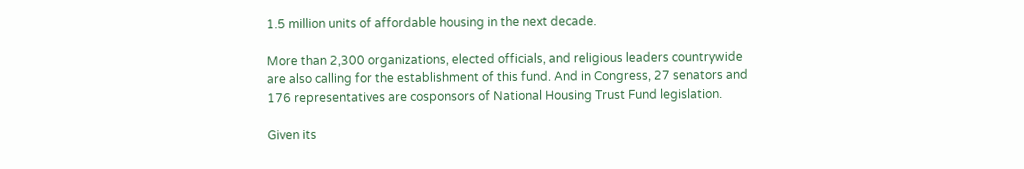1.5 million units of affordable housing in the next decade.

More than 2,300 organizations, elected officials, and religious leaders countrywide are also calling for the establishment of this fund. And in Congress, 27 senators and 176 representatives are cosponsors of National Housing Trust Fund legislation.

Given its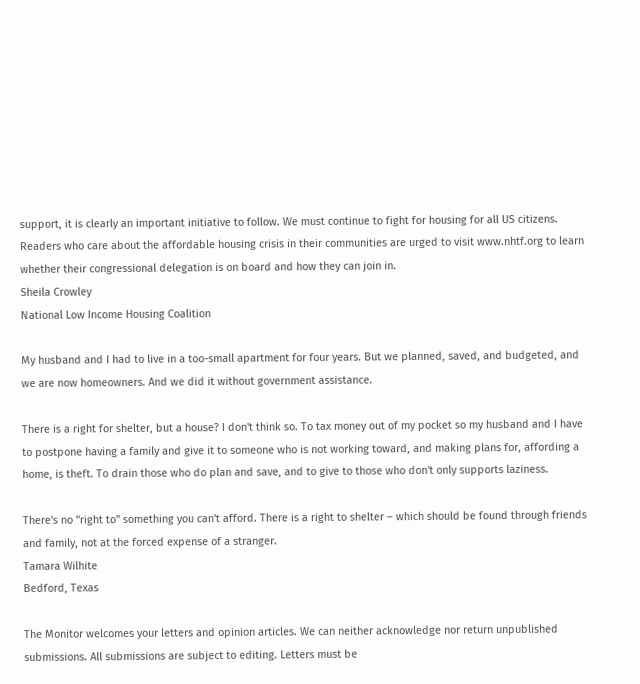support, it is clearly an important initiative to follow. We must continue to fight for housing for all US citizens. Readers who care about the affordable housing crisis in their communities are urged to visit www.nhtf.org to learn whether their congressional delegation is on board and how they can join in.
Sheila Crowley
National Low Income Housing Coalition

My husband and I had to live in a too-small apartment for four years. But we planned, saved, and budgeted, and we are now homeowners. And we did it without government assistance.

There is a right for shelter, but a house? I don't think so. To tax money out of my pocket so my husband and I have to postpone having a family and give it to someone who is not working toward, and making plans for, affording a home, is theft. To drain those who do plan and save, and to give to those who don't only supports laziness.

There's no "right to" something you can't afford. There is a right to shelter – which should be found through friends and family, not at the forced expense of a stranger.
Tamara Wilhite
Bedford, Texas

The Monitor welcomes your letters and opinion articles. We can neither acknowledge nor return unpublished submissions. All submissions are subject to editing. Letters must be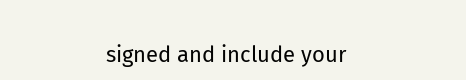signed and include your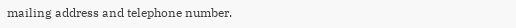mailing address and telephone number.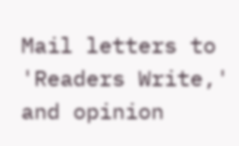Mail letters to 'Readers Write,' and opinion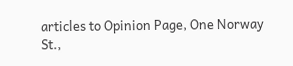articles to Opinion Page, One Norway St.,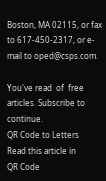Boston, MA 02115, or fax to 617-450-2317, or e-mail to oped@csps.com.

You've read  of  free articles. Subscribe to continue.
QR Code to Letters
Read this article in
QR Code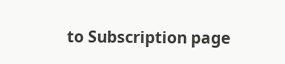to Subscription page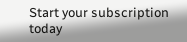Start your subscription today